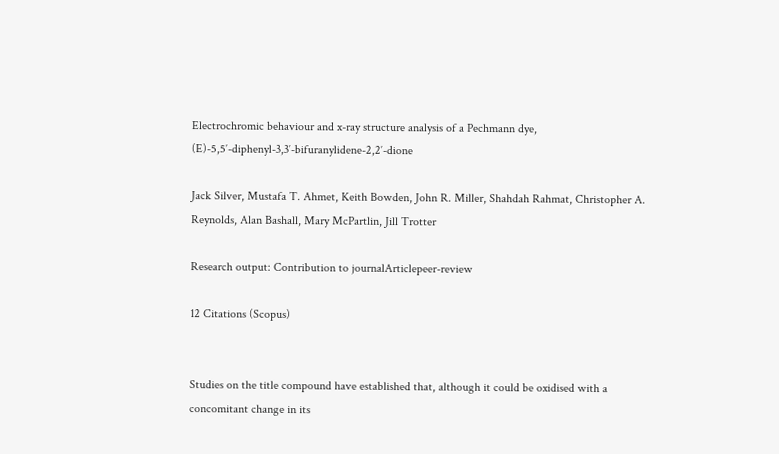Electrochromic behaviour and x-ray structure analysis of a Pechmann dye, (E)-5,5′-diphenyl-3,3′-bifuranylidene-2,2′-dione

Jack Silver, Mustafa T. Ahmet, Keith Bowden, John R. Miller, Shahdah Rahmat, Christopher A. Reynolds, Alan Bashall, Mary McPartlin, Jill Trotter

Research output: Contribution to journalArticlepeer-review

12 Citations (Scopus)


Studies on the title compound have established that, although it could be oxidised with a concomitant change in its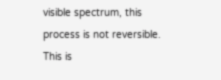visible spectrum, this process is not reversible. This is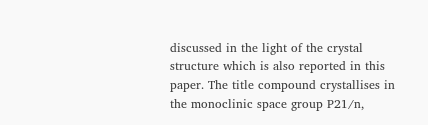discussed in the light of the crystal structure which is also reported in this paper. The title compound crystallises in the monoclinic space group P21/n,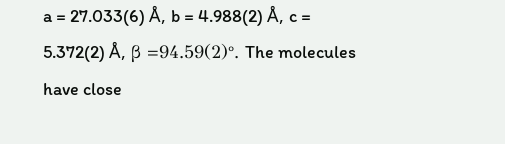a = 27.033(6) Å, b = 4.988(2) Å, c = 5.372(2) Å, β =94.59(2)°. The molecules have close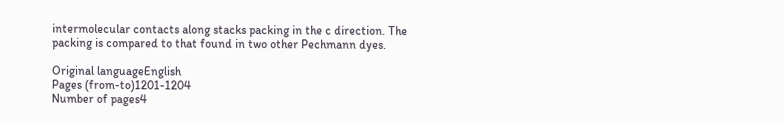intermolecular contacts along stacks packing in the c direction. The packing is compared to that found in two other Pechmann dyes.

Original languageEnglish
Pages (from-to)1201-1204
Number of pages4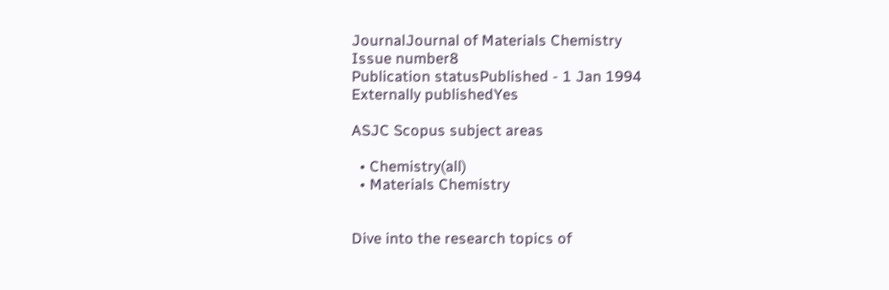JournalJournal of Materials Chemistry
Issue number8
Publication statusPublished - 1 Jan 1994
Externally publishedYes

ASJC Scopus subject areas

  • Chemistry(all)
  • Materials Chemistry


Dive into the research topics of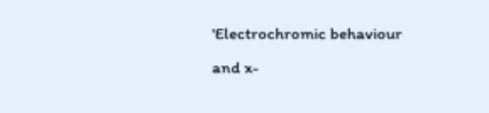'Electrochromic behaviour and x-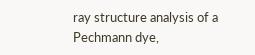ray structure analysis of a Pechmann dye,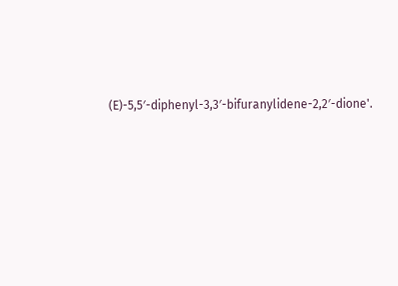(E)-5,5′-diphenyl-3,3′-bifuranylidene-2,2′-dione'.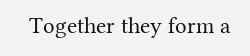Together they form a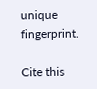unique fingerprint.

Cite this